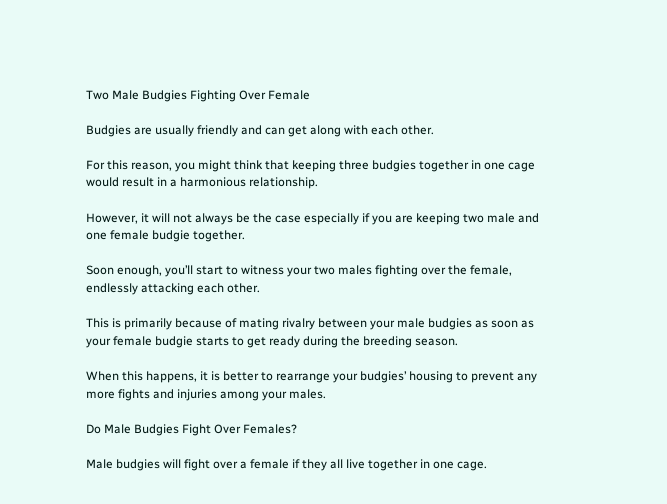Two Male Budgies Fighting Over Female

Budgies are usually friendly and can get along with each other.

For this reason, you might think that keeping three budgies together in one cage would result in a harmonious relationship.

However, it will not always be the case especially if you are keeping two male and one female budgie together.

Soon enough, you’ll start to witness your two males fighting over the female, endlessly attacking each other.

This is primarily because of mating rivalry between your male budgies as soon as your female budgie starts to get ready during the breeding season.

When this happens, it is better to rearrange your budgies’ housing to prevent any more fights and injuries among your males.

Do Male Budgies Fight Over Females?

Male budgies will fight over a female if they all live together in one cage.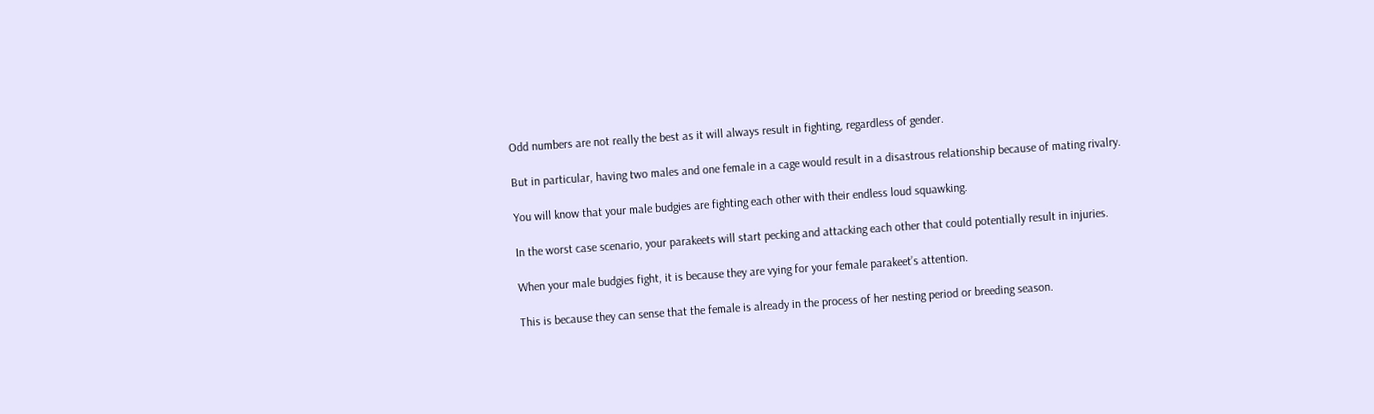Odd numbers are not really the best as it will always result in fighting, regardless of gender.

But in particular, having two males and one female in a cage would result in a disastrous relationship because of mating rivalry.

You will know that your male budgies are fighting each other with their endless loud squawking.

In the worst case scenario, your parakeets will start pecking and attacking each other that could potentially result in injuries.

When your male budgies fight, it is because they are vying for your female parakeet’s attention.

This is because they can sense that the female is already in the process of her nesting period or breeding season.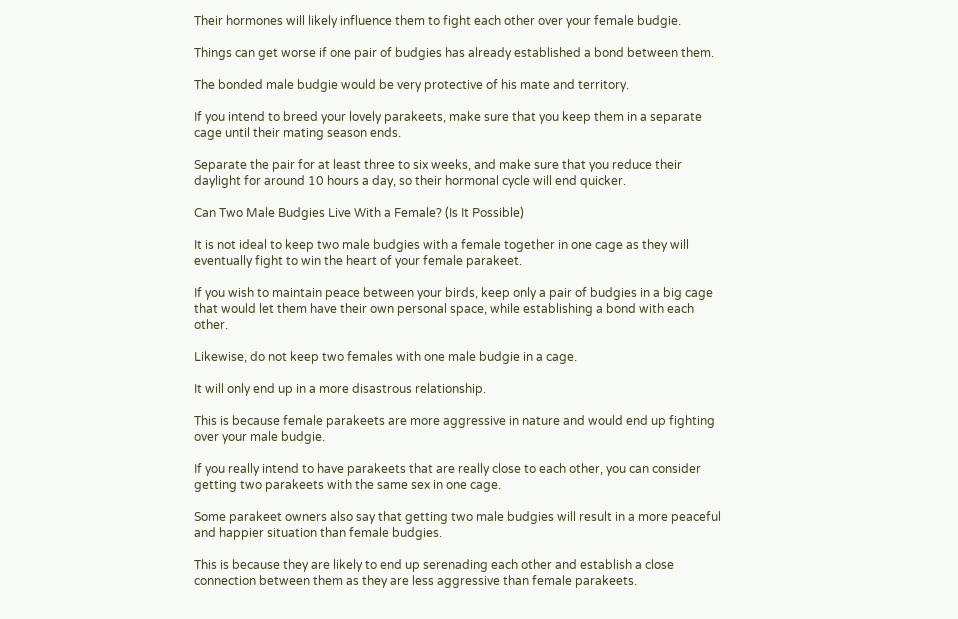Their hormones will likely influence them to fight each other over your female budgie.

Things can get worse if one pair of budgies has already established a bond between them.

The bonded male budgie would be very protective of his mate and territory.

If you intend to breed your lovely parakeets, make sure that you keep them in a separate cage until their mating season ends.

Separate the pair for at least three to six weeks, and make sure that you reduce their daylight for around 10 hours a day, so their hormonal cycle will end quicker.

Can Two Male Budgies Live With a Female? (Is It Possible)

It is not ideal to keep two male budgies with a female together in one cage as they will eventually fight to win the heart of your female parakeet.

If you wish to maintain peace between your birds, keep only a pair of budgies in a big cage that would let them have their own personal space, while establishing a bond with each other.

Likewise, do not keep two females with one male budgie in a cage.

It will only end up in a more disastrous relationship.

This is because female parakeets are more aggressive in nature and would end up fighting over your male budgie.

If you really intend to have parakeets that are really close to each other, you can consider getting two parakeets with the same sex in one cage.

Some parakeet owners also say that getting two male budgies will result in a more peaceful and happier situation than female budgies.

This is because they are likely to end up serenading each other and establish a close connection between them as they are less aggressive than female parakeets.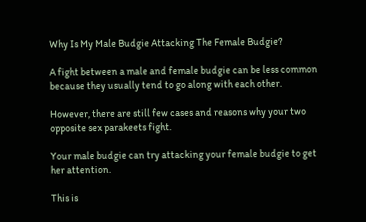Why Is My Male Budgie Attacking The Female Budgie?

A fight between a male and female budgie can be less common because they usually tend to go along with each other.

However, there are still few cases and reasons why your two opposite sex parakeets fight.

Your male budgie can try attacking your female budgie to get her attention.

This is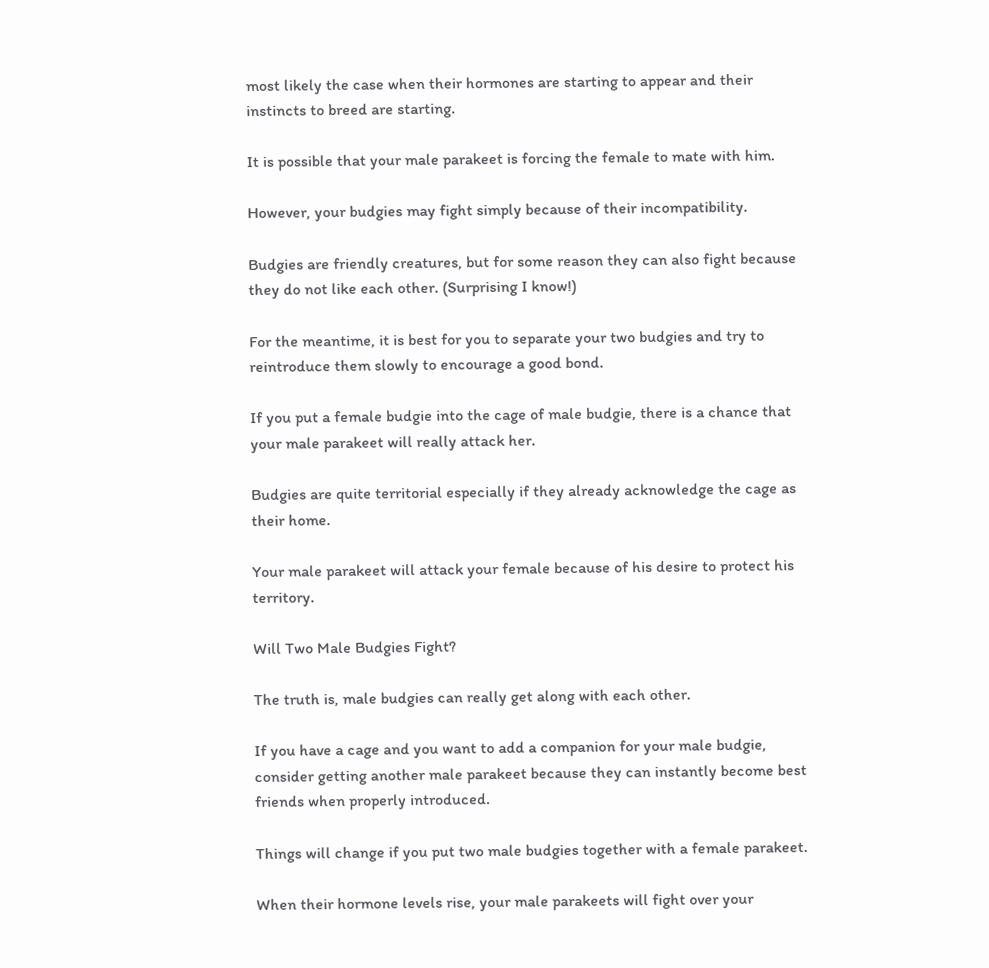most likely the case when their hormones are starting to appear and their instincts to breed are starting.

It is possible that your male parakeet is forcing the female to mate with him.

However, your budgies may fight simply because of their incompatibility.

Budgies are friendly creatures, but for some reason they can also fight because they do not like each other. (Surprising I know!)

For the meantime, it is best for you to separate your two budgies and try to reintroduce them slowly to encourage a good bond.

If you put a female budgie into the cage of male budgie, there is a chance that your male parakeet will really attack her.

Budgies are quite territorial especially if they already acknowledge the cage as their home.

Your male parakeet will attack your female because of his desire to protect his territory.

Will Two Male Budgies Fight?

The truth is, male budgies can really get along with each other.

If you have a cage and you want to add a companion for your male budgie, consider getting another male parakeet because they can instantly become best friends when properly introduced.

Things will change if you put two male budgies together with a female parakeet.

When their hormone levels rise, your male parakeets will fight over your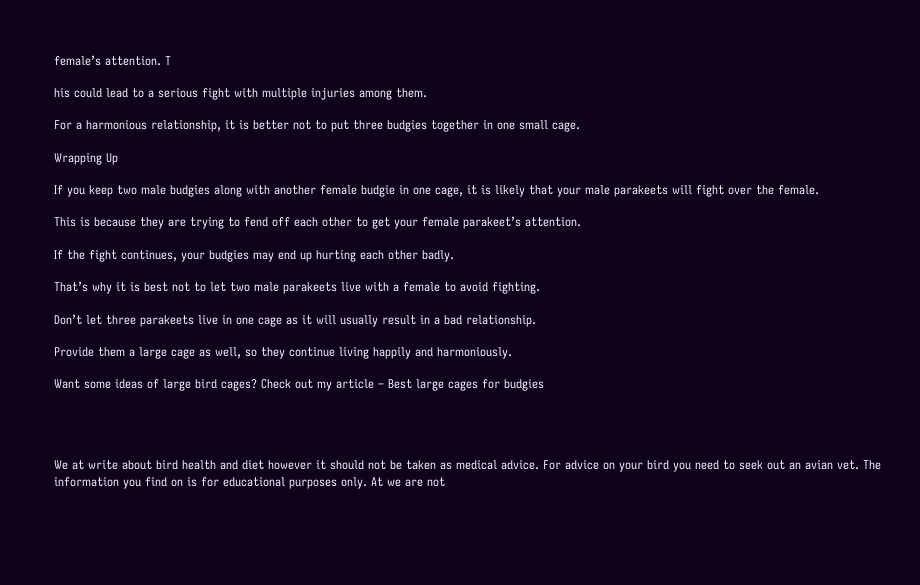female’s attention. T

his could lead to a serious fight with multiple injuries among them.

For a harmonious relationship, it is better not to put three budgies together in one small cage.

Wrapping Up

If you keep two male budgies along with another female budgie in one cage, it is likely that your male parakeets will fight over the female.

This is because they are trying to fend off each other to get your female parakeet’s attention.

If the fight continues, your budgies may end up hurting each other badly.

That’s why it is best not to let two male parakeets live with a female to avoid fighting.

Don’t let three parakeets live in one cage as it will usually result in a bad relationship.

Provide them a large cage as well, so they continue living happily and harmoniously.

Want some ideas of large bird cages? Check out my article – Best large cages for budgies




We at write about bird health and diet however it should not be taken as medical advice. For advice on your bird you need to seek out an avian vet. The information you find on is for educational purposes only. At we are not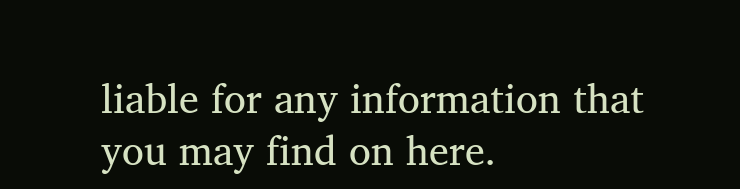liable for any information that you may find on here.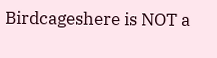Birdcageshere is NOT a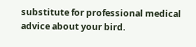substitute for professional medical advice about your bird.